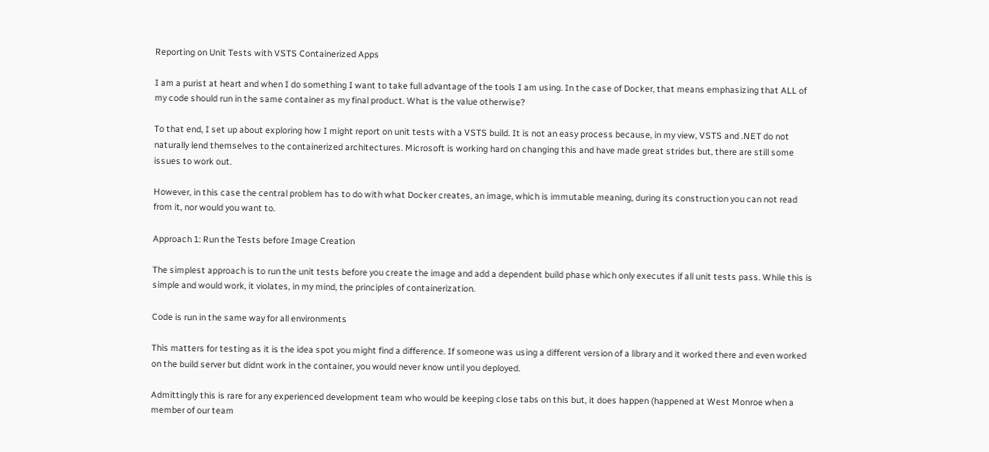Reporting on Unit Tests with VSTS Containerized Apps

I am a purist at heart and when I do something I want to take full advantage of the tools I am using. In the case of Docker, that means emphasizing that ALL of my code should run in the same container as my final product. What is the value otherwise?

To that end, I set up about exploring how I might report on unit tests with a VSTS build. It is not an easy process because, in my view, VSTS and .NET do not naturally lend themselves to the containerized architectures. Microsoft is working hard on changing this and have made great strides but, there are still some issues to work out.

However, in this case the central problem has to do with what Docker creates, an image, which is immutable meaning, during its construction you can not read from it, nor would you want to.

Approach 1: Run the Tests before Image Creation

The simplest approach is to run the unit tests before you create the image and add a dependent build phase which only executes if all unit tests pass. While this is simple and would work, it violates, in my mind, the principles of containerization.

Code is run in the same way for all environments

This matters for testing as it is the idea spot you might find a difference. If someone was using a different version of a library and it worked there and even worked on the build server but didnt work in the container, you would never know until you deployed.

Admittingly this is rare for any experienced development team who would be keeping close tabs on this but, it does happen (happened at West Monroe when a member of our team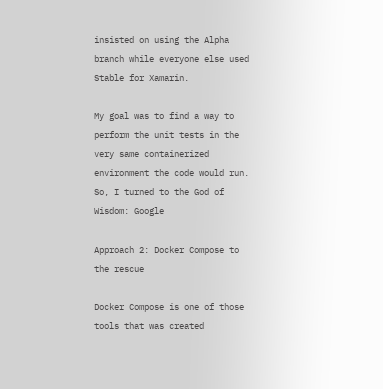insisted on using the Alpha branch while everyone else used Stable for Xamarin.

My goal was to find a way to perform the unit tests in the very same containerized environment the code would run. So, I turned to the God of Wisdom: Google

Approach 2: Docker Compose to the rescue

Docker Compose is one of those tools that was created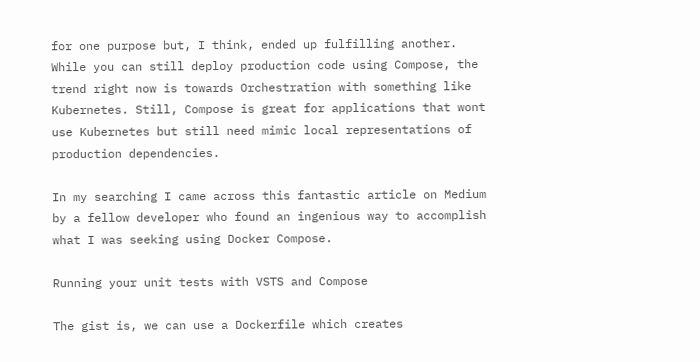for one purpose but, I think, ended up fulfilling another. While you can still deploy production code using Compose, the trend right now is towards Orchestration with something like Kubernetes. Still, Compose is great for applications that wont use Kubernetes but still need mimic local representations of production dependencies.

In my searching I came across this fantastic article on Medium by a fellow developer who found an ingenious way to accomplish what I was seeking using Docker Compose.

Running your unit tests with VSTS and Compose

The gist is, we can use a Dockerfile which creates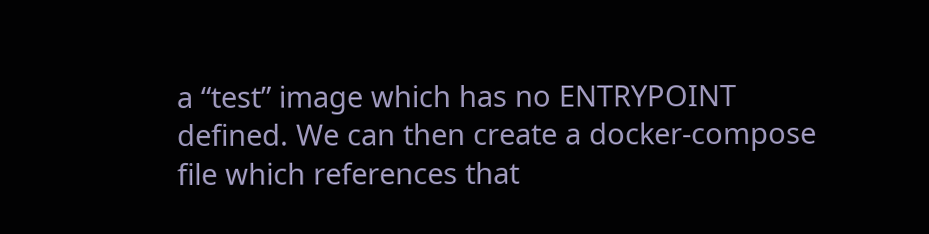a “test” image which has no ENTRYPOINT defined. We can then create a docker-compose file which references that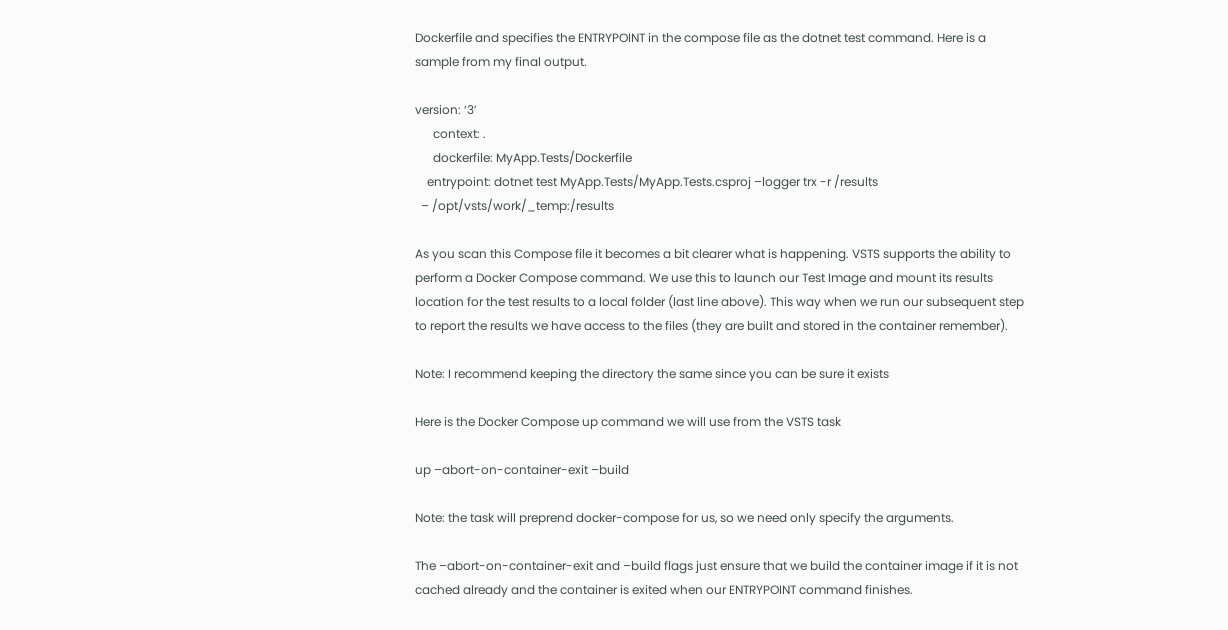Dockerfile and specifies the ENTRYPOINT in the compose file as the dotnet test command. Here is a sample from my final output.

version: ‘3’
      context: .
      dockerfile: MyApp.Tests/Dockerfile
    entrypoint: dotnet test MyApp.Tests/MyApp.Tests.csproj –logger trx -r /results
  – /opt/vsts/work/_temp:/results

As you scan this Compose file it becomes a bit clearer what is happening. VSTS supports the ability to perform a Docker Compose command. We use this to launch our Test Image and mount its results location for the test results to a local folder (last line above). This way when we run our subsequent step to report the results we have access to the files (they are built and stored in the container remember).

Note: I recommend keeping the directory the same since you can be sure it exists

Here is the Docker Compose up command we will use from the VSTS task

up –abort-on-container-exit –build

Note: the task will preprend docker-compose for us, so we need only specify the arguments.

The –abort-on-container-exit and –build flags just ensure that we build the container image if it is not cached already and the container is exited when our ENTRYPOINT command finishes.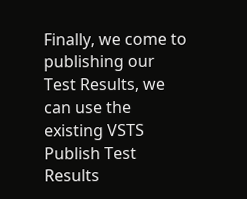Finally, we come to publishing our Test Results, we can use the existing VSTS Publish Test Results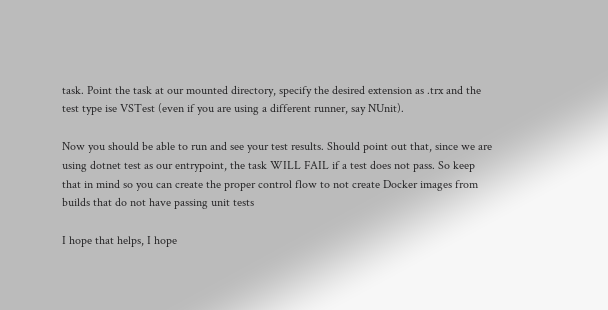task. Point the task at our mounted directory, specify the desired extension as .trx and the test type ise VSTest (even if you are using a different runner, say NUnit).

Now you should be able to run and see your test results. Should point out that, since we are using dotnet test as our entrypoint, the task WILL FAIL if a test does not pass. So keep that in mind so you can create the proper control flow to not create Docker images from builds that do not have passing unit tests

I hope that helps, I hope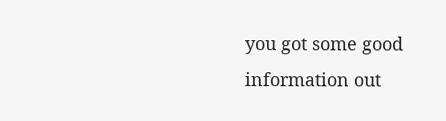you got some good information out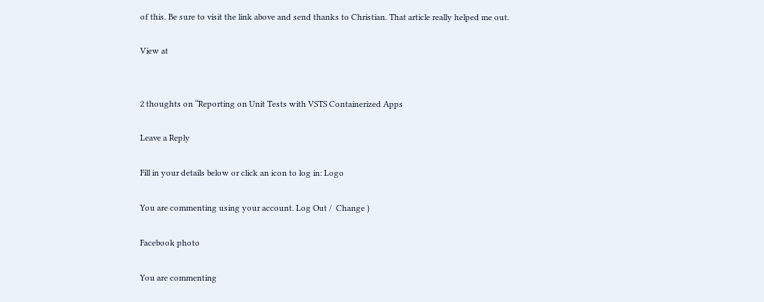of this. Be sure to visit the link above and send thanks to Christian. That article really helped me out.

View at


2 thoughts on “Reporting on Unit Tests with VSTS Containerized Apps

Leave a Reply

Fill in your details below or click an icon to log in: Logo

You are commenting using your account. Log Out /  Change )

Facebook photo

You are commenting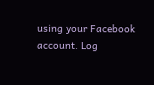using your Facebook account. Log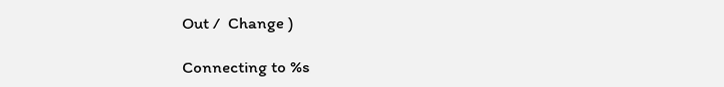Out /  Change )

Connecting to %s